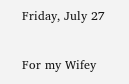Friday, July 27

For my Wifey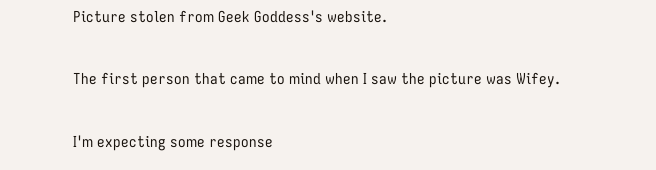Picture stolen from Geek Goddess's website.

The first person that came to mind when I saw the picture was Wifey.

I'm expecting some response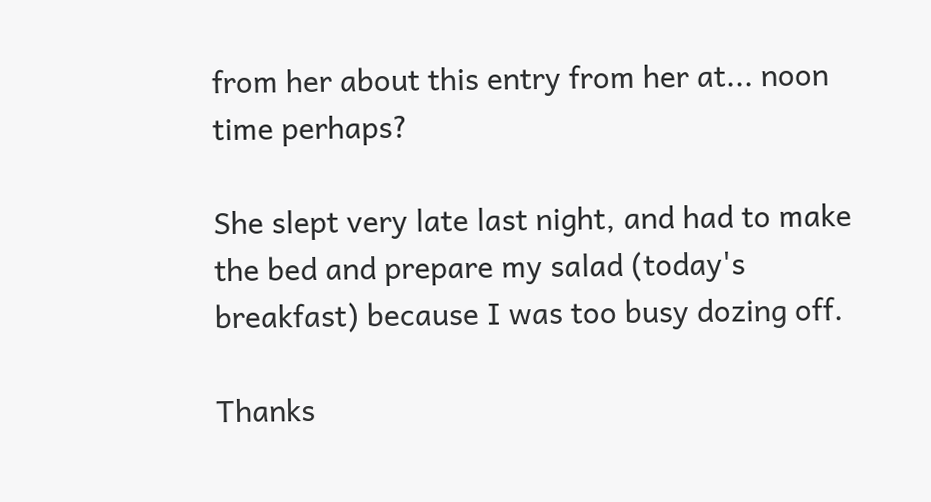from her about this entry from her at... noon time perhaps?

She slept very late last night, and had to make the bed and prepare my salad (today's breakfast) because I was too busy dozing off.

Thanks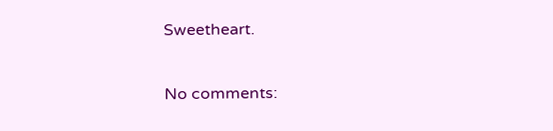Sweetheart.

No comments: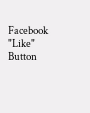Facebook "Like" Button